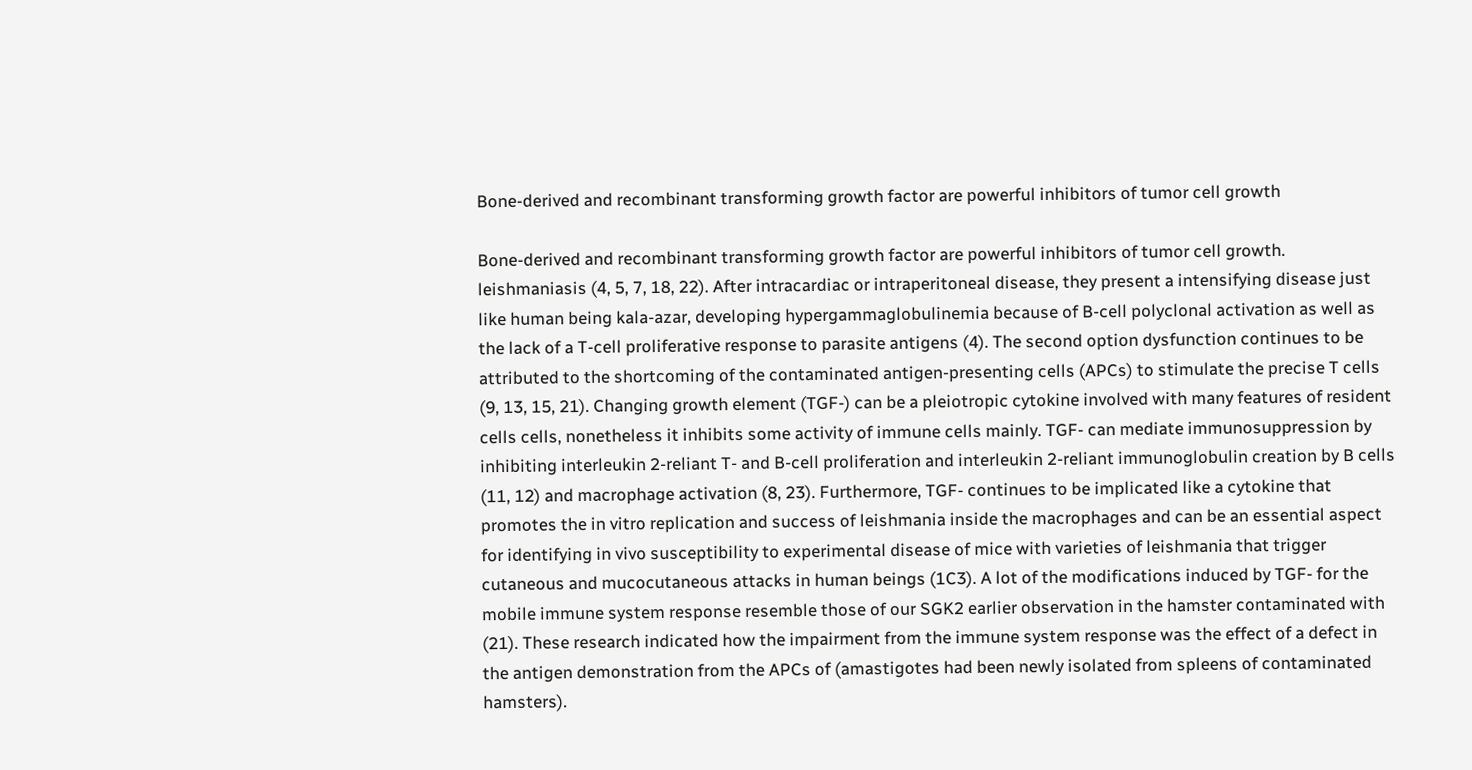Bone-derived and recombinant transforming growth factor are powerful inhibitors of tumor cell growth

Bone-derived and recombinant transforming growth factor are powerful inhibitors of tumor cell growth. leishmaniasis (4, 5, 7, 18, 22). After intracardiac or intraperitoneal disease, they present a intensifying disease just like human being kala-azar, developing hypergammaglobulinemia because of B-cell polyclonal activation as well as the lack of a T-cell proliferative response to parasite antigens (4). The second option dysfunction continues to be attributed to the shortcoming of the contaminated antigen-presenting cells (APCs) to stimulate the precise T cells (9, 13, 15, 21). Changing growth element (TGF-) can be a pleiotropic cytokine involved with many features of resident cells cells, nonetheless it inhibits some activity of immune cells mainly. TGF- can mediate immunosuppression by inhibiting interleukin 2-reliant T- and B-cell proliferation and interleukin 2-reliant immunoglobulin creation by B cells (11, 12) and macrophage activation (8, 23). Furthermore, TGF- continues to be implicated like a cytokine that promotes the in vitro replication and success of leishmania inside the macrophages and can be an essential aspect for identifying in vivo susceptibility to experimental disease of mice with varieties of leishmania that trigger cutaneous and mucocutaneous attacks in human beings (1C3). A lot of the modifications induced by TGF- for the mobile immune system response resemble those of our SGK2 earlier observation in the hamster contaminated with (21). These research indicated how the impairment from the immune system response was the effect of a defect in the antigen demonstration from the APCs of (amastigotes had been newly isolated from spleens of contaminated hamsters).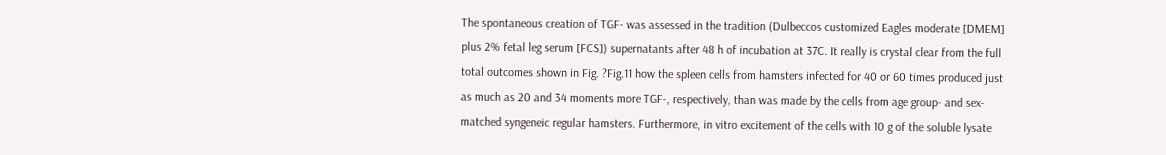The spontaneous creation of TGF- was assessed in the tradition (Dulbeccos customized Eagles moderate [DMEM] plus 2% fetal leg serum [FCS]) supernatants after 48 h of incubation at 37C. It really is crystal clear from the full total outcomes shown in Fig. ?Fig.11 how the spleen cells from hamsters infected for 40 or 60 times produced just as much as 20 and 34 moments more TGF-, respectively, than was made by the cells from age group- and sex-matched syngeneic regular hamsters. Furthermore, in vitro excitement of the cells with 10 g of the soluble lysate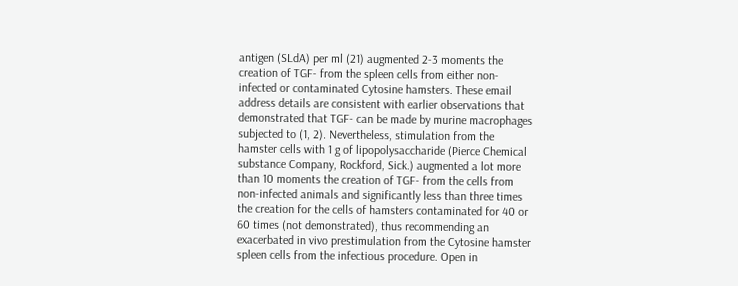antigen (SLdA) per ml (21) augmented 2-3 moments the creation of TGF- from the spleen cells from either non-infected or contaminated Cytosine hamsters. These email address details are consistent with earlier observations that demonstrated that TGF- can be made by murine macrophages subjected to (1, 2). Nevertheless, stimulation from the hamster cells with 1 g of lipopolysaccharide (Pierce Chemical substance Company, Rockford, Sick.) augmented a lot more than 10 moments the creation of TGF- from the cells from non-infected animals and significantly less than three times the creation for the cells of hamsters contaminated for 40 or 60 times (not demonstrated), thus recommending an exacerbated in vivo prestimulation from the Cytosine hamster spleen cells from the infectious procedure. Open in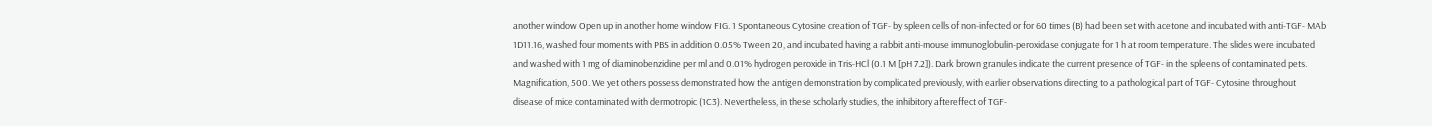another window Open up in another home window FIG. 1 Spontaneous Cytosine creation of TGF- by spleen cells of non-infected or for 60 times (B) had been set with acetone and incubated with anti-TGF- MAb 1D11.16, washed four moments with PBS in addition 0.05% Tween 20, and incubated having a rabbit anti-mouse immunoglobulin-peroxidase conjugate for 1 h at room temperature. The slides were incubated and washed with 1 mg of diaminobenzidine per ml and 0.01% hydrogen peroxide in Tris-HCl (0.1 M [pH 7.2]). Dark brown granules indicate the current presence of TGF- in the spleens of contaminated pets. Magnification, 500. We yet others possess demonstrated how the antigen demonstration by complicated previously, with earlier observations directing to a pathological part of TGF- Cytosine throughout disease of mice contaminated with dermotropic (1C3). Nevertheless, in these scholarly studies, the inhibitory aftereffect of TGF-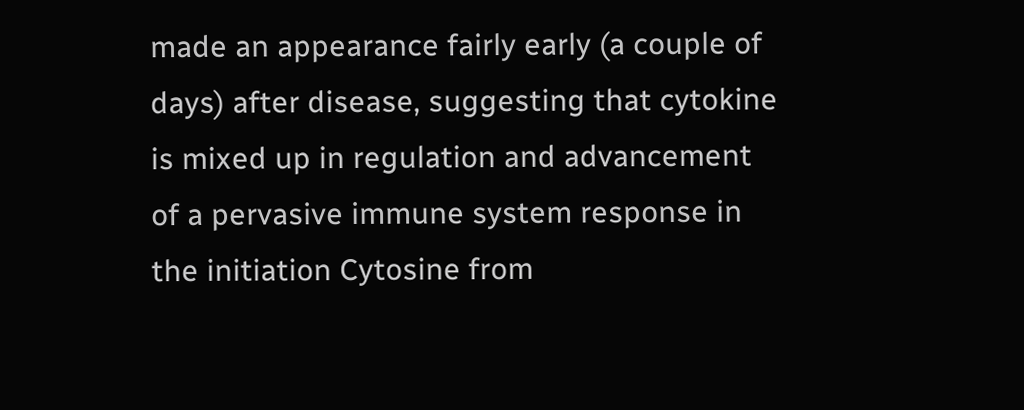made an appearance fairly early (a couple of days) after disease, suggesting that cytokine is mixed up in regulation and advancement of a pervasive immune system response in the initiation Cytosine from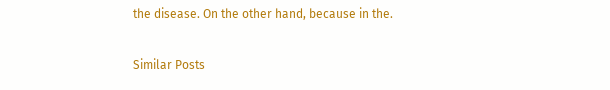the disease. On the other hand, because in the.

Similar Posts